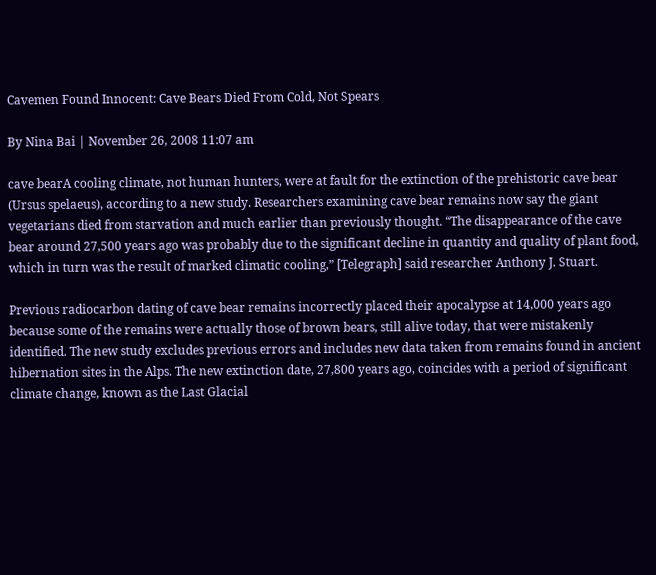Cavemen Found Innocent: Cave Bears Died From Cold, Not Spears

By Nina Bai | November 26, 2008 11:07 am

cave bearA cooling climate, not human hunters, were at fault for the extinction of the prehistoric cave bear (Ursus spelaeus), according to a new study. Researchers examining cave bear remains now say the giant vegetarians died from starvation and much earlier than previously thought. “The disappearance of the cave bear around 27,500 years ago was probably due to the significant decline in quantity and quality of plant food, which in turn was the result of marked climatic cooling,” [Telegraph] said researcher Anthony J. Stuart.

Previous radiocarbon dating of cave bear remains incorrectly placed their apocalypse at 14,000 years ago because some of the remains were actually those of brown bears, still alive today, that were mistakenly identified. The new study excludes previous errors and includes new data taken from remains found in ancient hibernation sites in the Alps. The new extinction date, 27,800 years ago, coincides with a period of significant climate change, known as the Last Glacial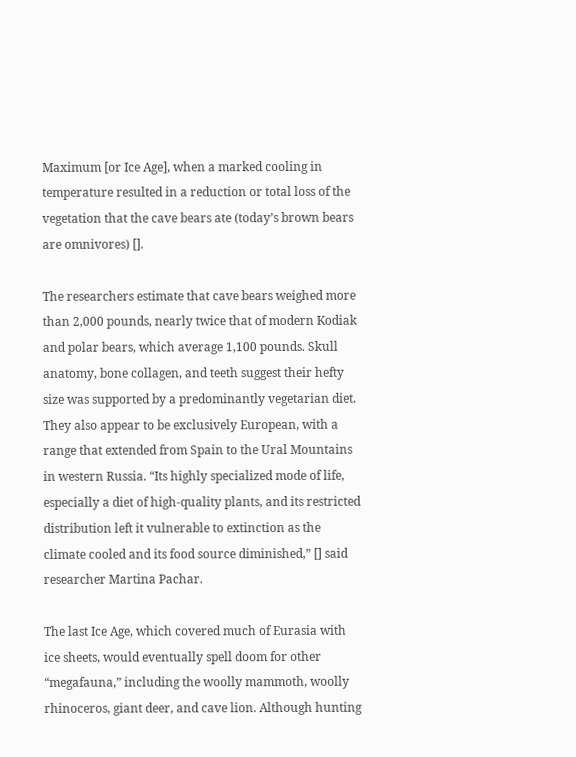Maximum [or Ice Age], when a marked cooling in temperature resulted in a reduction or total loss of the vegetation that the cave bears ate (today’s brown bears are omnivores) [].

The researchers estimate that cave bears weighed more than 2,000 pounds, nearly twice that of modern Kodiak and polar bears, which average 1,100 pounds. Skull anatomy, bone collagen, and teeth suggest their hefty size was supported by a predominantly vegetarian diet. They also appear to be exclusively European, with a range that extended from Spain to the Ural Mountains in western Russia. “Its highly specialized mode of life, especially a diet of high-quality plants, and its restricted distribution left it vulnerable to extinction as the climate cooled and its food source diminished,” [] said researcher Martina Pachar.

The last Ice Age, which covered much of Eurasia with ice sheets, would eventually spell doom for other “megafauna,” including the woolly mammoth, woolly rhinoceros, giant deer, and cave lion. Although hunting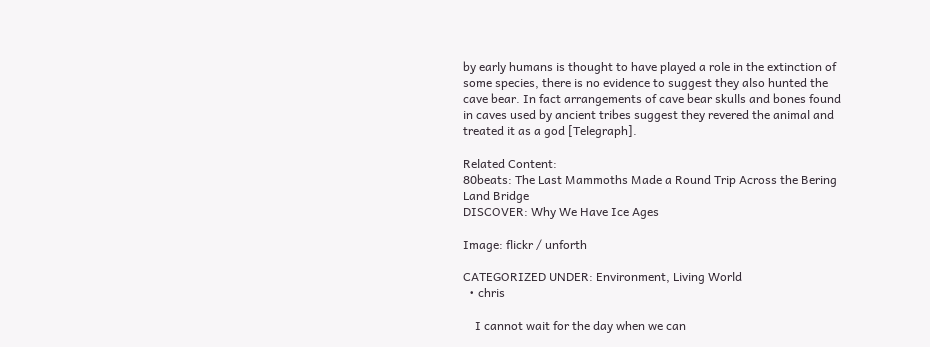by early humans is thought to have played a role in the extinction of some species, there is no evidence to suggest they also hunted the cave bear. In fact arrangements of cave bear skulls and bones found in caves used by ancient tribes suggest they revered the animal and treated it as a god [Telegraph].

Related Content:
80beats: The Last Mammoths Made a Round Trip Across the Bering Land Bridge
DISCOVER: Why We Have Ice Ages

Image: flickr / unforth

CATEGORIZED UNDER: Environment, Living World
  • chris

    I cannot wait for the day when we can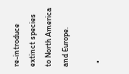re-introduce extinct species to North America and Europe.

  •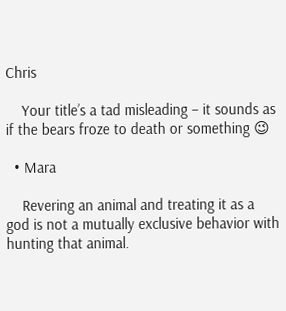Chris

    Your title’s a tad misleading – it sounds as if the bears froze to death or something 😉

  • Mara

    Revering an animal and treating it as a god is not a mutually exclusive behavior with hunting that animal.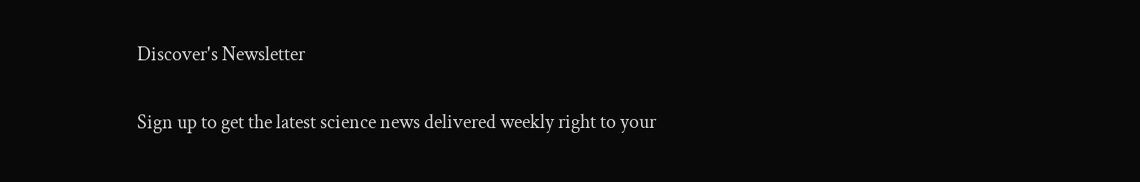Discover's Newsletter

Sign up to get the latest science news delivered weekly right to your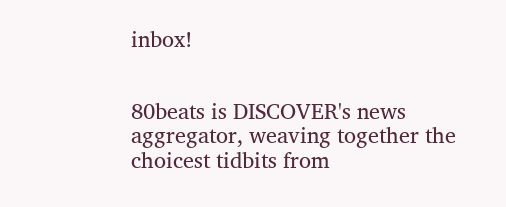inbox!


80beats is DISCOVER's news aggregator, weaving together the choicest tidbits from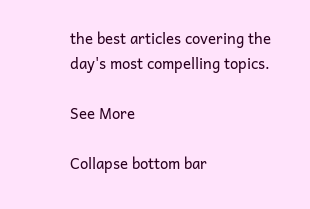the best articles covering the day's most compelling topics.

See More

Collapse bottom bar